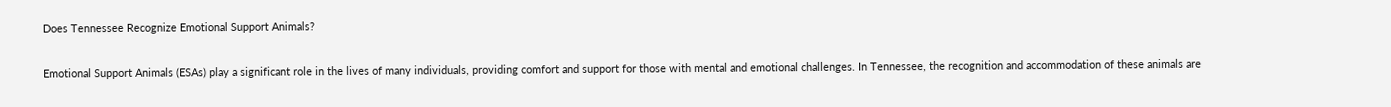Does Tennessee Recognize Emotional Support Animals?

Emotional Support Animals (ESAs) play a significant role in the lives of many individuals, providing comfort and support for those with mental and emotional challenges. In Tennessee, the recognition and accommodation of these animals are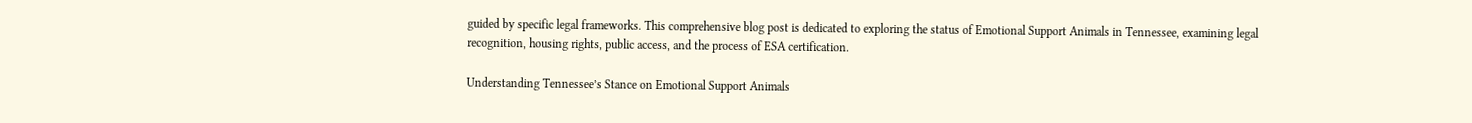guided by specific legal frameworks. This comprehensive blog post is dedicated to exploring the status of Emotional Support Animals in Tennessee, examining legal recognition, housing rights, public access, and the process of ESA certification.

Understanding Tennessee’s Stance on Emotional Support Animals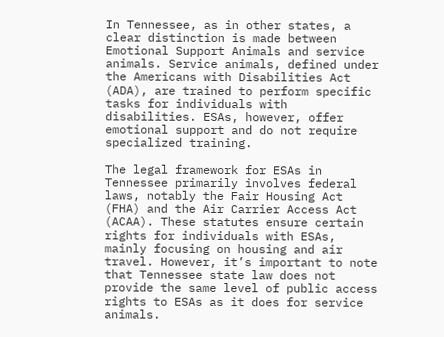In Tennessee, as in other states, a clear distinction is made between Emotional Support Animals and service animals. Service animals, defined under the Americans with Disabilities Act (ADA), are trained to perform specific tasks for individuals with disabilities. ESAs, however, offer emotional support and do not require specialized training.

The legal framework for ESAs in Tennessee primarily involves federal laws, notably the Fair Housing Act (FHA) and the Air Carrier Access Act (ACAA). These statutes ensure certain rights for individuals with ESAs, mainly focusing on housing and air travel. However, it’s important to note that Tennessee state law does not provide the same level of public access rights to ESAs as it does for service animals.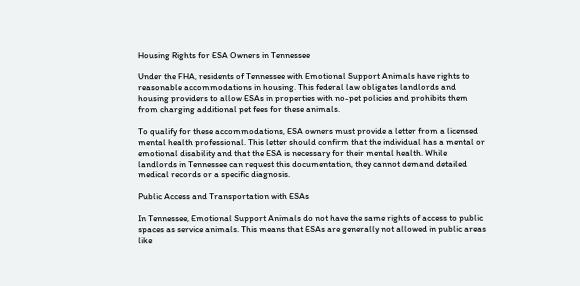Housing Rights for ESA Owners in Tennessee

Under the FHA, residents of Tennessee with Emotional Support Animals have rights to reasonable accommodations in housing. This federal law obligates landlords and housing providers to allow ESAs in properties with no-pet policies and prohibits them from charging additional pet fees for these animals.

To qualify for these accommodations, ESA owners must provide a letter from a licensed mental health professional. This letter should confirm that the individual has a mental or emotional disability and that the ESA is necessary for their mental health. While landlords in Tennessee can request this documentation, they cannot demand detailed medical records or a specific diagnosis.

Public Access and Transportation with ESAs

In Tennessee, Emotional Support Animals do not have the same rights of access to public spaces as service animals. This means that ESAs are generally not allowed in public areas like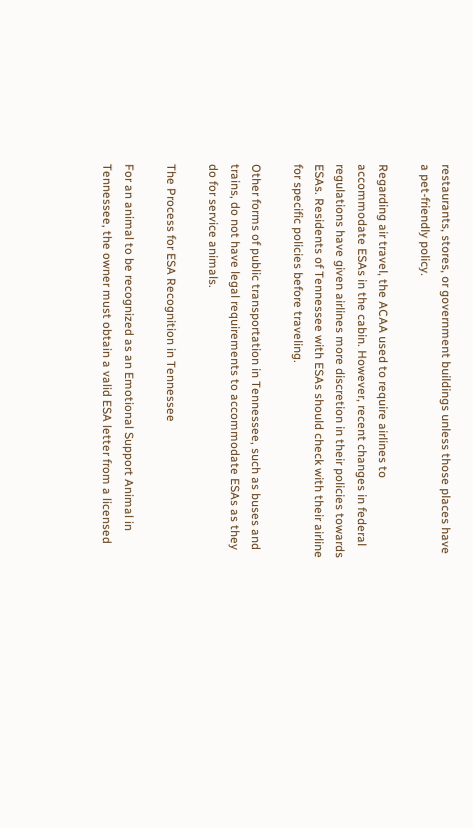restaurants, stores, or government buildings unless those places have a pet-friendly policy.

Regarding air travel, the ACAA used to require airlines to accommodate ESAs in the cabin. However, recent changes in federal regulations have given airlines more discretion in their policies towards ESAs. Residents of Tennessee with ESAs should check with their airline for specific policies before traveling.

Other forms of public transportation in Tennessee, such as buses and trains, do not have legal requirements to accommodate ESAs as they do for service animals.

The Process for ESA Recognition in Tennessee

For an animal to be recognized as an Emotional Support Animal in Tennessee, the owner must obtain a valid ESA letter from a licensed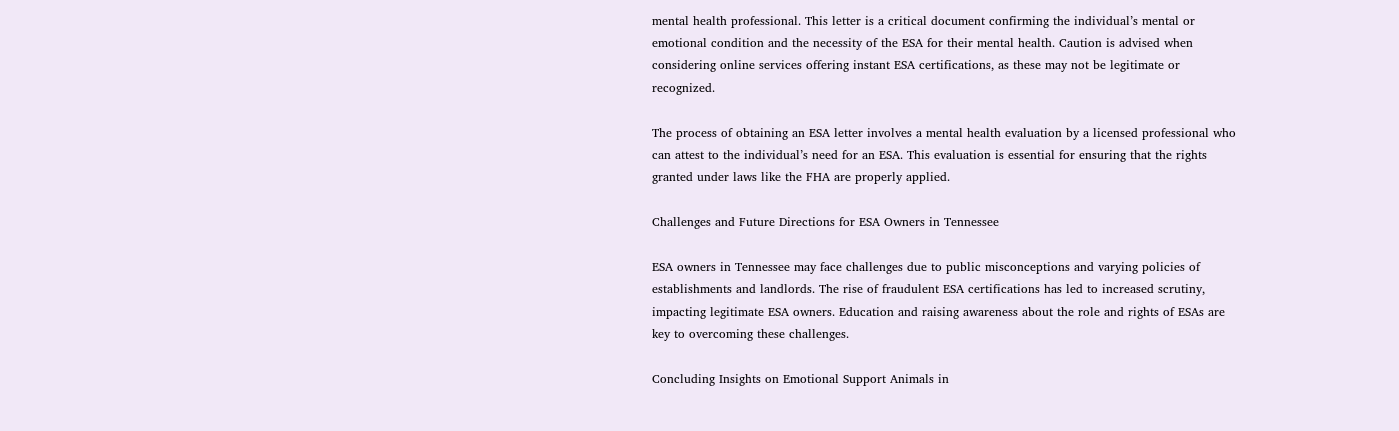mental health professional. This letter is a critical document confirming the individual’s mental or emotional condition and the necessity of the ESA for their mental health. Caution is advised when considering online services offering instant ESA certifications, as these may not be legitimate or recognized.

The process of obtaining an ESA letter involves a mental health evaluation by a licensed professional who can attest to the individual’s need for an ESA. This evaluation is essential for ensuring that the rights granted under laws like the FHA are properly applied.

Challenges and Future Directions for ESA Owners in Tennessee

ESA owners in Tennessee may face challenges due to public misconceptions and varying policies of establishments and landlords. The rise of fraudulent ESA certifications has led to increased scrutiny, impacting legitimate ESA owners. Education and raising awareness about the role and rights of ESAs are key to overcoming these challenges.

Concluding Insights on Emotional Support Animals in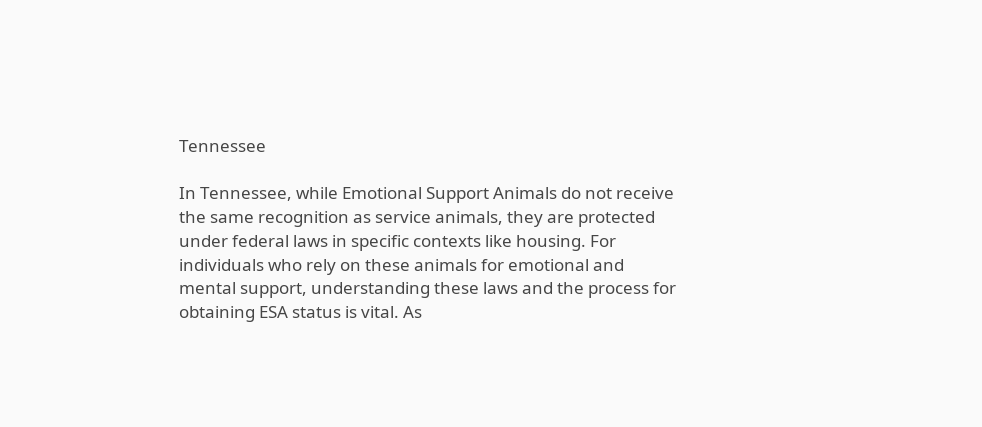Tennessee

In Tennessee, while Emotional Support Animals do not receive the same recognition as service animals, they are protected under federal laws in specific contexts like housing. For individuals who rely on these animals for emotional and mental support, understanding these laws and the process for obtaining ESA status is vital. As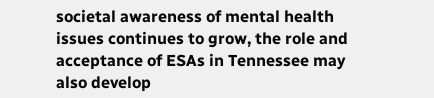societal awareness of mental health issues continues to grow, the role and acceptance of ESAs in Tennessee may also develop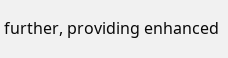further, providing enhanced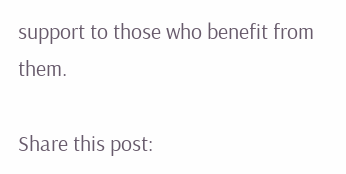support to those who benefit from them.

Share this post: